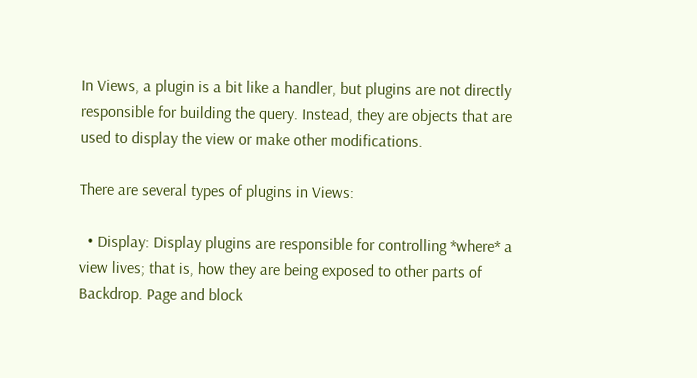In Views, a plugin is a bit like a handler, but plugins are not directly responsible for building the query. Instead, they are objects that are used to display the view or make other modifications.

There are several types of plugins in Views:

  • Display: Display plugins are responsible for controlling *where* a view lives; that is, how they are being exposed to other parts of Backdrop. Page and block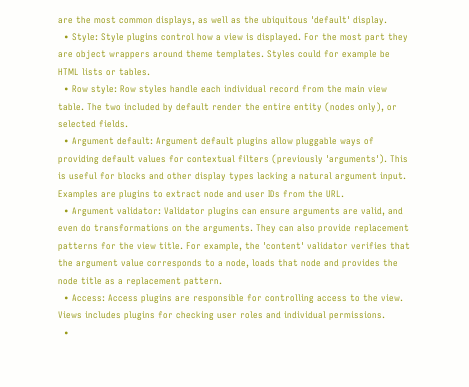are the most common displays, as well as the ubiquitous 'default' display.
  • Style: Style plugins control how a view is displayed. For the most part they are object wrappers around theme templates. Styles could for example be HTML lists or tables.
  • Row style: Row styles handle each individual record from the main view table. The two included by default render the entire entity (nodes only), or selected fields.
  • Argument default: Argument default plugins allow pluggable ways of providing default values for contextual filters (previously 'arguments'). This is useful for blocks and other display types lacking a natural argument input. Examples are plugins to extract node and user IDs from the URL.
  • Argument validator: Validator plugins can ensure arguments are valid, and even do transformations on the arguments. They can also provide replacement patterns for the view title. For example, the 'content' validator verifies that the argument value corresponds to a node, loads that node and provides the node title as a replacement pattern.
  • Access: Access plugins are responsible for controlling access to the view. Views includes plugins for checking user roles and individual permissions.
  •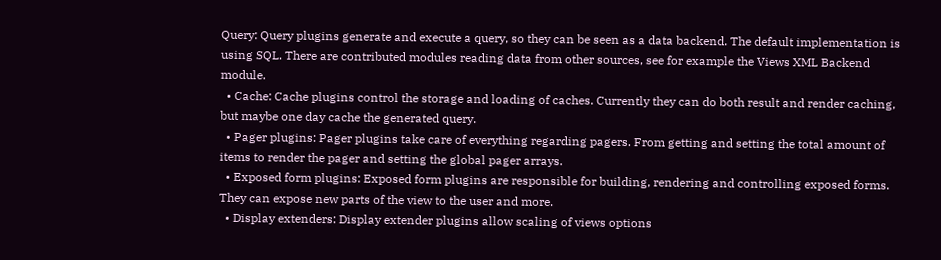Query: Query plugins generate and execute a query, so they can be seen as a data backend. The default implementation is using SQL. There are contributed modules reading data from other sources, see for example the Views XML Backend module.
  • Cache: Cache plugins control the storage and loading of caches. Currently they can do both result and render caching, but maybe one day cache the generated query.
  • Pager plugins: Pager plugins take care of everything regarding pagers. From getting and setting the total amount of items to render the pager and setting the global pager arrays.
  • Exposed form plugins: Exposed form plugins are responsible for building, rendering and controlling exposed forms. They can expose new parts of the view to the user and more.
  • Display extenders: Display extender plugins allow scaling of views options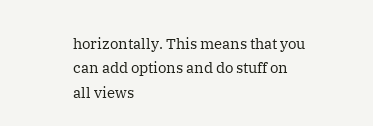horizontally. This means that you can add options and do stuff on all views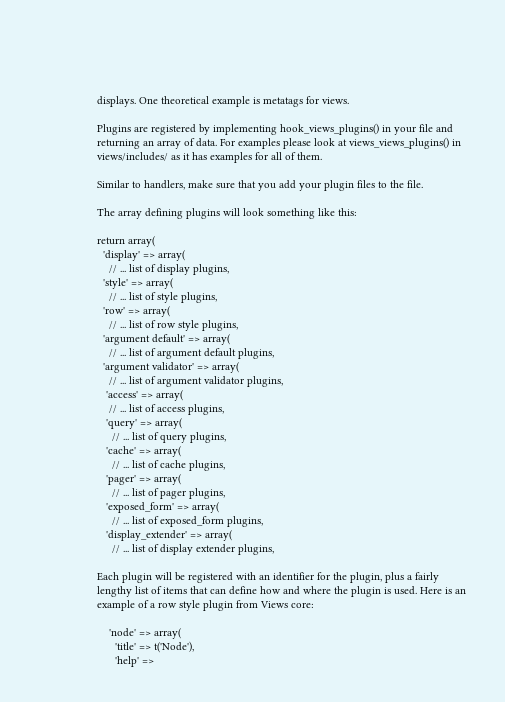displays. One theoretical example is metatags for views.

Plugins are registered by implementing hook_views_plugins() in your file and returning an array of data. For examples please look at views_views_plugins() in views/includes/ as it has examples for all of them.

Similar to handlers, make sure that you add your plugin files to the file.

The array defining plugins will look something like this:

return array(
  'display' => array(
    // ... list of display plugins,
  'style' => array(
    // ... list of style plugins,
  'row' => array(
    // ... list of row style plugins,
  'argument default' => array(
    // ... list of argument default plugins,
  'argument validator' => array(
    // ... list of argument validator plugins,
   'access' => array(
    // ... list of access plugins,
   'query' => array(
     // ... list of query plugins,
   'cache' => array(
     // ... list of cache plugins,
   'pager' => array(
     // ... list of pager plugins,
   'exposed_form' => array(
     // ... list of exposed_form plugins,
   'display_extender' => array(
     // ... list of display extender plugins,

Each plugin will be registered with an identifier for the plugin, plus a fairly lengthy list of items that can define how and where the plugin is used. Here is an example of a row style plugin from Views core:

    'node' => array(
      'title' => t('Node'),
      'help' =>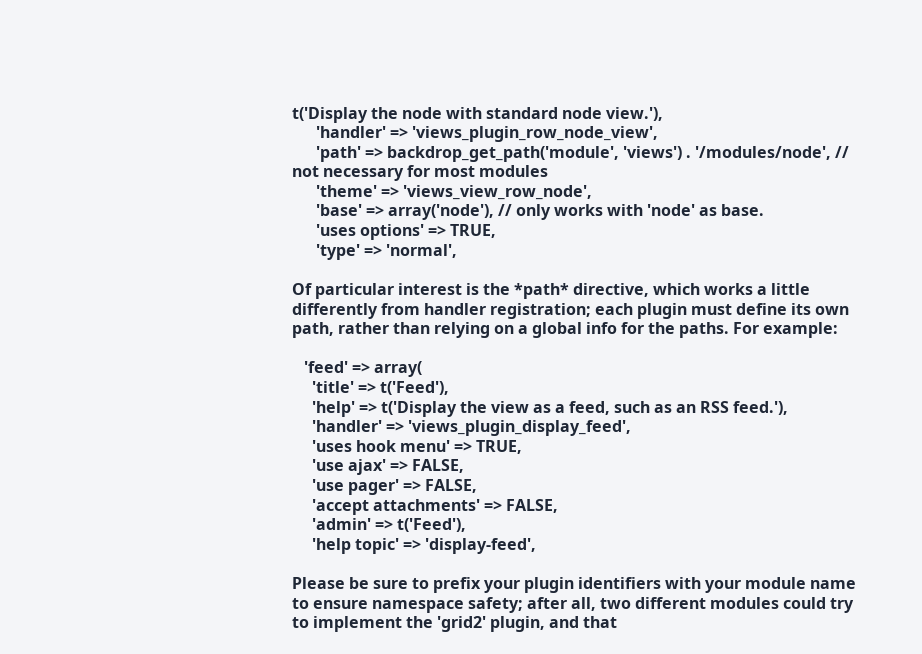t('Display the node with standard node view.'),
      'handler' => 'views_plugin_row_node_view',
      'path' => backdrop_get_path('module', 'views') . '/modules/node', // not necessary for most modules
      'theme' => 'views_view_row_node',
      'base' => array('node'), // only works with 'node' as base.
      'uses options' => TRUE,
      'type' => 'normal',

Of particular interest is the *path* directive, which works a little differently from handler registration; each plugin must define its own path, rather than relying on a global info for the paths. For example:

   'feed' => array(
     'title' => t('Feed'),
     'help' => t('Display the view as a feed, such as an RSS feed.'),
     'handler' => 'views_plugin_display_feed',
     'uses hook menu' => TRUE,
     'use ajax' => FALSE,
     'use pager' => FALSE,
     'accept attachments' => FALSE,
     'admin' => t('Feed'),
     'help topic' => 'display-feed',

Please be sure to prefix your plugin identifiers with your module name to ensure namespace safety; after all, two different modules could try to implement the 'grid2' plugin, and that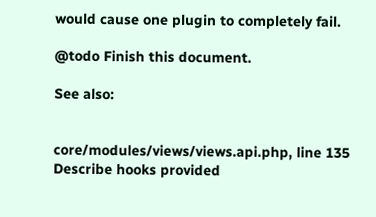would cause one plugin to completely fail.

@todo Finish this document.

See also:


core/modules/views/views.api.php, line 135
Describe hooks provided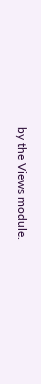by the Views module.